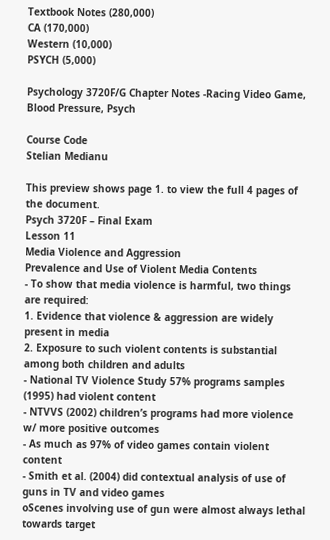Textbook Notes (280,000)
CA (170,000)
Western (10,000)
PSYCH (5,000)

Psychology 3720F/G Chapter Notes -Racing Video Game, Blood Pressure, Psych

Course Code
Stelian Medianu

This preview shows page 1. to view the full 4 pages of the document.
Psych 3720F – Final Exam
Lesson 11
Media Violence and Aggression
Prevalence and Use of Violent Media Contents
- To show that media violence is harmful, two things are required:
1. Evidence that violence & aggression are widely present in media
2. Exposure to such violent contents is substantial among both children and adults
- National TV Violence Study 57% programs samples (1995) had violent content
- NTVVS (2002) children’s programs had more violence w/ more positive outcomes
- As much as 97% of video games contain violent content
- Smith et al. (2004) did contextual analysis of use of guns in TV and video games
oScenes involving use of gun were almost always lethal towards target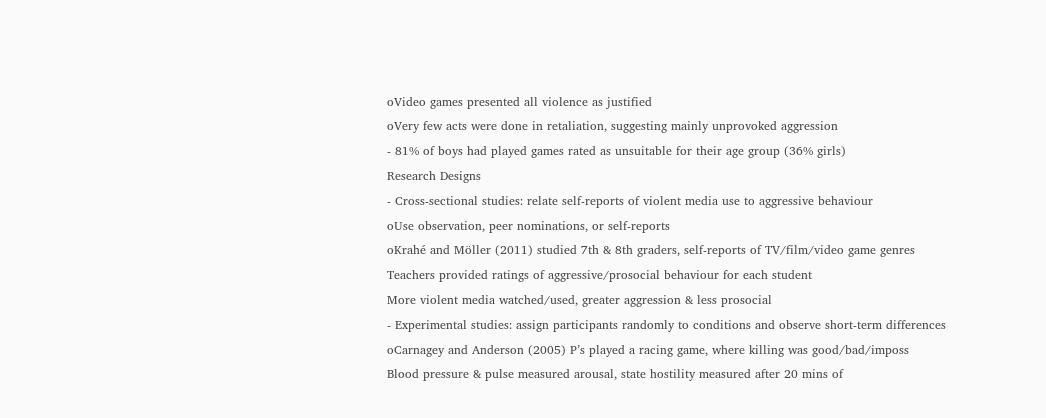oVideo games presented all violence as justified
oVery few acts were done in retaliation, suggesting mainly unprovoked aggression
- 81% of boys had played games rated as unsuitable for their age group (36% girls)
Research Designs
- Cross-sectional studies: relate self-reports of violent media use to aggressive behaviour
oUse observation, peer nominations, or self-reports
oKrahé and Möller (2011) studied 7th & 8th graders, self-reports of TV/film/video game genres
Teachers provided ratings of aggressive/prosocial behaviour for each student
More violent media watched/used, greater aggression & less prosocial
- Experimental studies: assign participants randomly to conditions and observe short-term differences
oCarnagey and Anderson (2005) P’s played a racing game, where killing was good/bad/imposs
Blood pressure & pulse measured arousal, state hostility measured after 20 mins of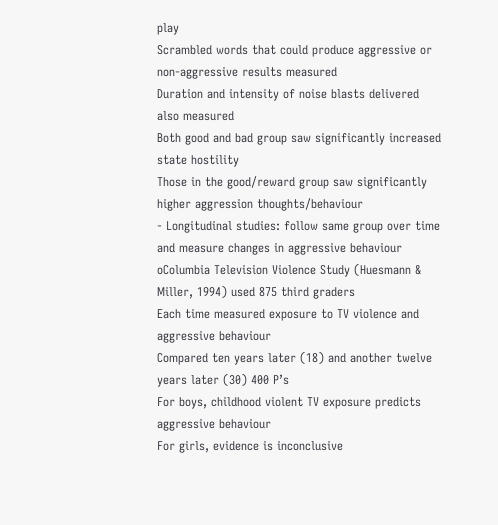play
Scrambled words that could produce aggressive or non-aggressive results measured
Duration and intensity of noise blasts delivered also measured
Both good and bad group saw significantly increased state hostility
Those in the good/reward group saw significantly higher aggression thoughts/behaviour
- Longitudinal studies: follow same group over time and measure changes in aggressive behaviour
oColumbia Television Violence Study (Huesmann & Miller, 1994) used 875 third graders
Each time measured exposure to TV violence and aggressive behaviour
Compared ten years later (18) and another twelve years later (30) 400 P’s
For boys, childhood violent TV exposure predicts aggressive behaviour
For girls, evidence is inconclusive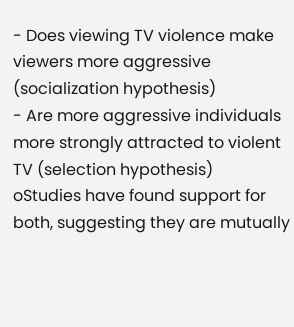- Does viewing TV violence make viewers more aggressive (socialization hypothesis)
- Are more aggressive individuals more strongly attracted to violent TV (selection hypothesis)
oStudies have found support for both, suggesting they are mutually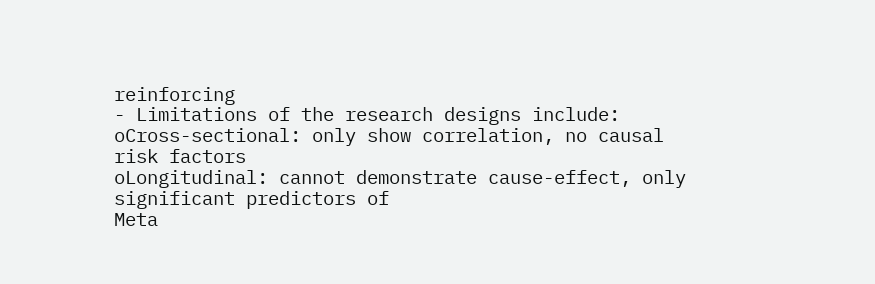reinforcing
- Limitations of the research designs include:
oCross-sectional: only show correlation, no causal risk factors
oLongitudinal: cannot demonstrate cause-effect, only significant predictors of
Meta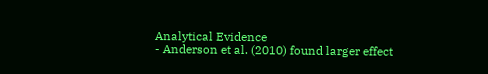Analytical Evidence
- Anderson et al. (2010) found larger effect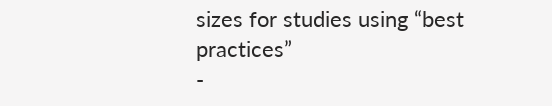sizes for studies using “best practices”
-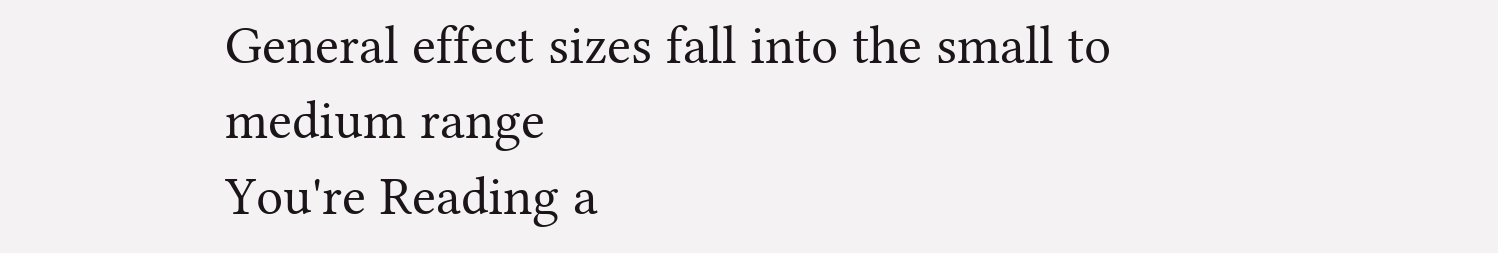General effect sizes fall into the small to medium range
You're Reading a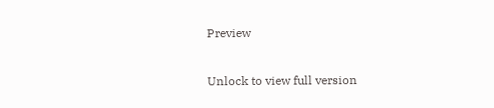Preview

Unlock to view full version